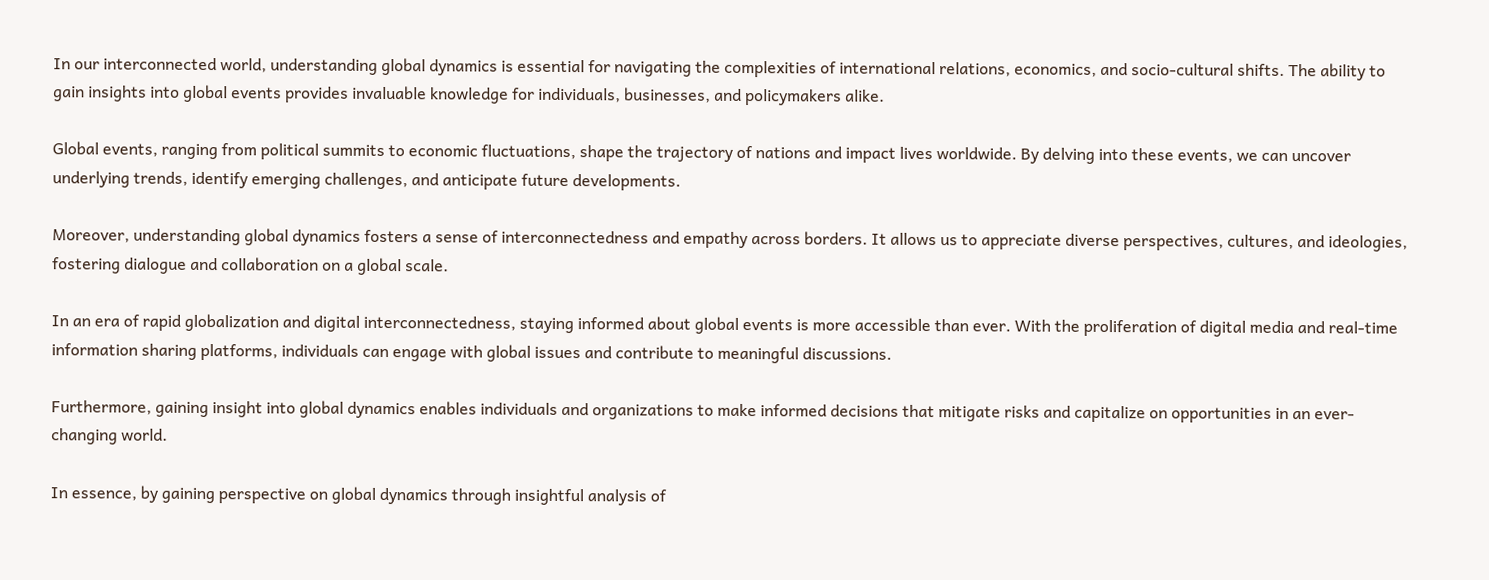In our interconnected world, understanding global dynamics is essential for navigating the complexities of international relations, economics, and socio-cultural shifts. The ability to gain insights into global events provides invaluable knowledge for individuals, businesses, and policymakers alike.

Global events, ranging from political summits to economic fluctuations, shape the trajectory of nations and impact lives worldwide. By delving into these events, we can uncover underlying trends, identify emerging challenges, and anticipate future developments.

Moreover, understanding global dynamics fosters a sense of interconnectedness and empathy across borders. It allows us to appreciate diverse perspectives, cultures, and ideologies, fostering dialogue and collaboration on a global scale.

In an era of rapid globalization and digital interconnectedness, staying informed about global events is more accessible than ever. With the proliferation of digital media and real-time information sharing platforms, individuals can engage with global issues and contribute to meaningful discussions.

Furthermore, gaining insight into global dynamics enables individuals and organizations to make informed decisions that mitigate risks and capitalize on opportunities in an ever-changing world.

In essence, by gaining perspective on global dynamics through insightful analysis of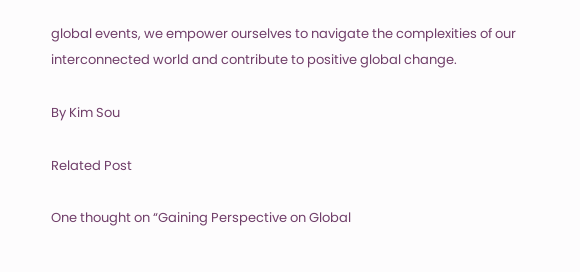global events, we empower ourselves to navigate the complexities of our interconnected world and contribute to positive global change.

By Kim Sou

Related Post

One thought on “Gaining Perspective on Global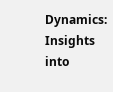Dynamics: Insights into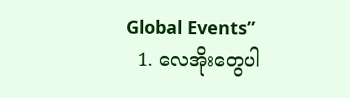Global Events”
  1. လေအိုးတွေပါ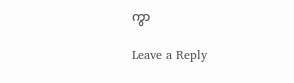ကွာ

Leave a Reply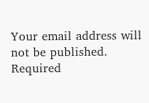Your email address will not be published. Required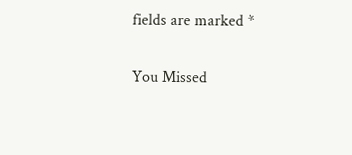fields are marked *

You Missed